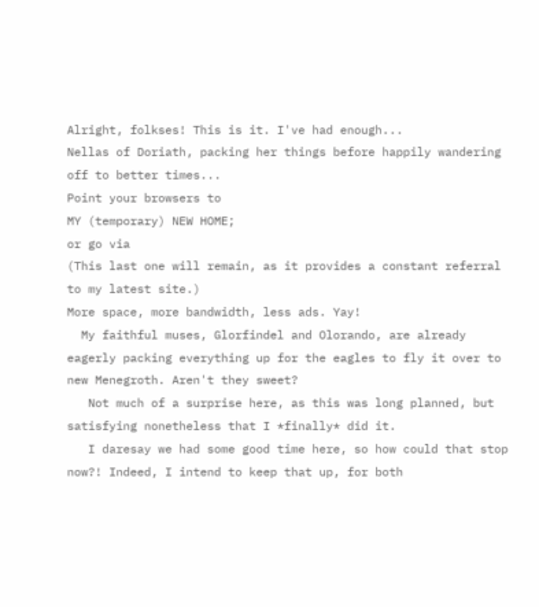Alright, folkses! This is it. I've had enough...
Nellas of Doriath, packing her things before happily wandering off to better times...
Point your browsers to
MY (temporary) NEW HOME;
or go via
(This last one will remain, as it provides a constant referral to my latest site.)
More space, more bandwidth, less ads. Yay!
  My faithful muses, Glorfindel and Olorando, are already eagerly packing everything up for the eagles to fly it over to new Menegroth. Aren't they sweet?
   Not much of a surprise here, as this was long planned, but satisfying nonetheless that I *finally* did it.
   I daresay we had some good time here, so how could that stop now?! Indeed, I intend to keep that up, for both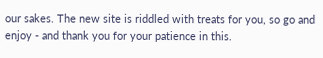our sakes. The new site is riddled with treats for you, so go and enjoy - and thank you for your patience in this.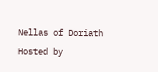Nellas of Doriath
Hosted by